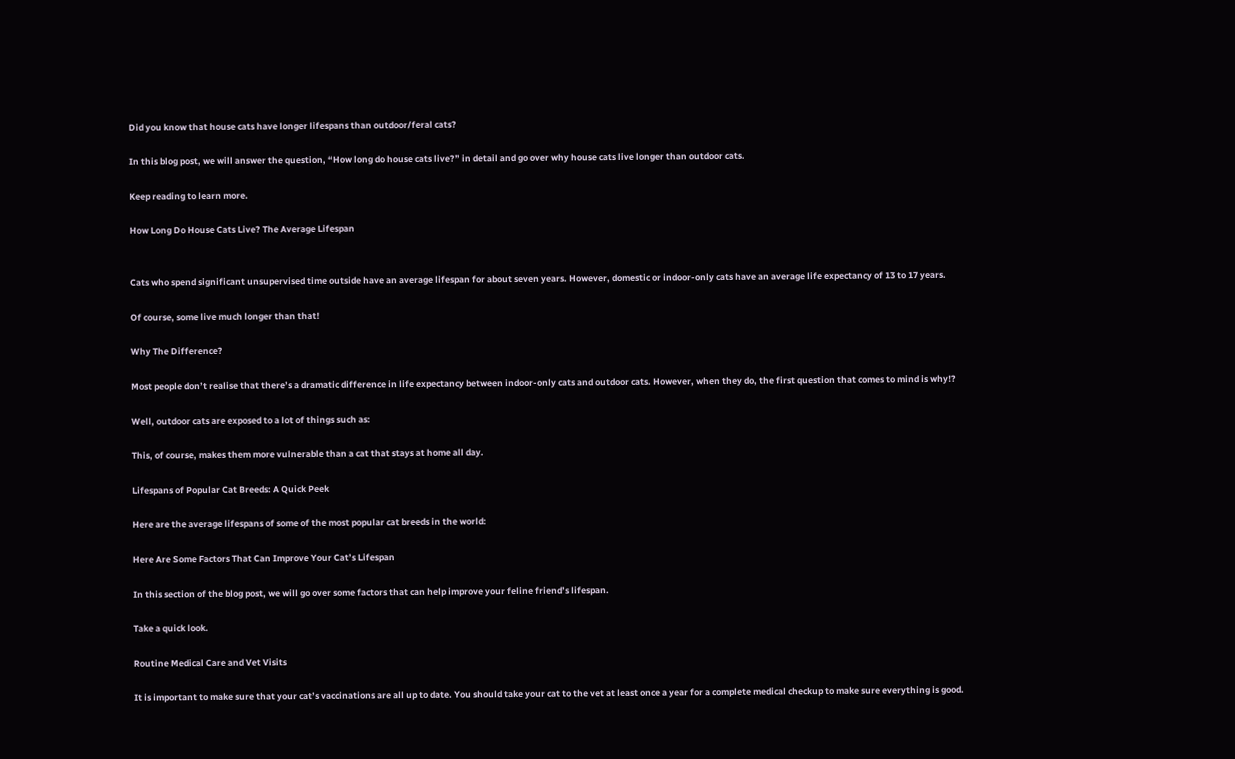Did you know that house cats have longer lifespans than outdoor/feral cats?

In this blog post, we will answer the question, “How long do house cats live?” in detail and go over why house cats live longer than outdoor cats.

Keep reading to learn more.

How Long Do House Cats Live? The Average Lifespan


Cats who spend significant unsupervised time outside have an average lifespan for about seven years. However, domestic or indoor-only cats have an average life expectancy of 13 to 17 years.

Of course, some live much longer than that!

Why The Difference?

Most people don’t realise that there’s a dramatic difference in life expectancy between indoor-only cats and outdoor cats. However, when they do, the first question that comes to mind is why!?

Well, outdoor cats are exposed to a lot of things such as:

This, of course, makes them more vulnerable than a cat that stays at home all day.

Lifespans of Popular Cat Breeds: A Quick Peek

Here are the average lifespans of some of the most popular cat breeds in the world:

Here Are Some Factors That Can Improve Your Cat’s Lifespan

In this section of the blog post, we will go over some factors that can help improve your feline friend’s lifespan.

Take a quick look.

Routine Medical Care and Vet Visits

It is important to make sure that your cat’s vaccinations are all up to date. You should take your cat to the vet at least once a year for a complete medical checkup to make sure everything is good.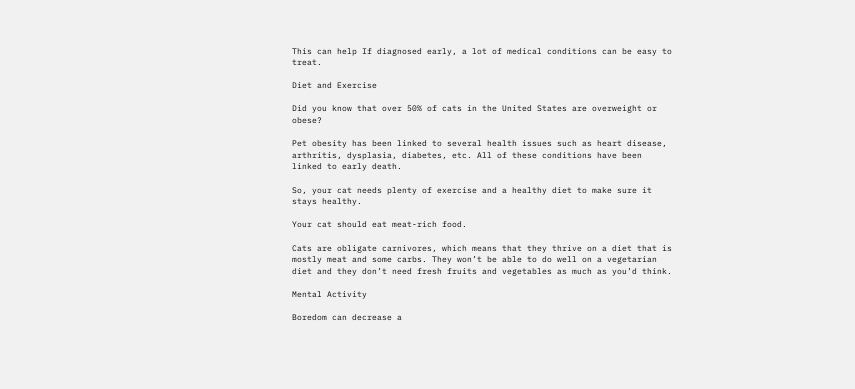This can help If diagnosed early, a lot of medical conditions can be easy to treat.

Diet and Exercise

Did you know that over 50% of cats in the United States are overweight or obese?

Pet obesity has been linked to several health issues such as heart disease, arthritis, dysplasia, diabetes, etc. All of these conditions have been linked to early death.

So, your cat needs plenty of exercise and a healthy diet to make sure it stays healthy.

Your cat should eat meat-rich food.

Cats are obligate carnivores, which means that they thrive on a diet that is mostly meat and some carbs. They won’t be able to do well on a vegetarian diet and they don’t need fresh fruits and vegetables as much as you’d think.

Mental Activity

Boredom can decrease a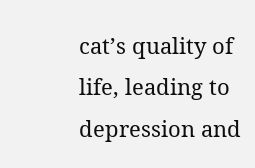cat’s quality of life, leading to depression and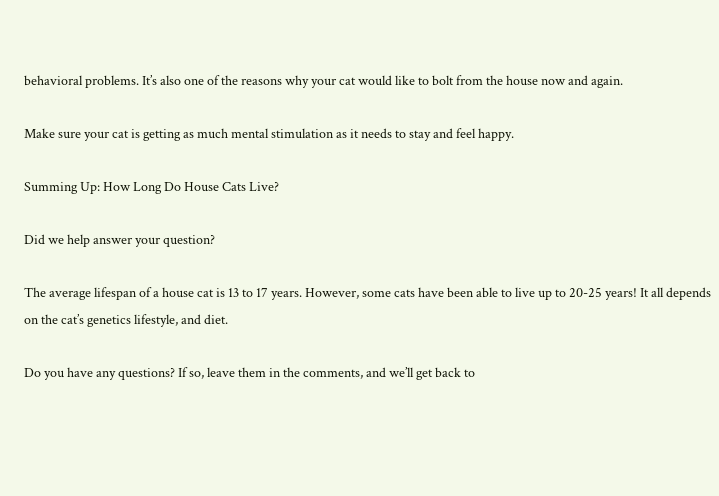behavioral problems. It’s also one of the reasons why your cat would like to bolt from the house now and again.

Make sure your cat is getting as much mental stimulation as it needs to stay and feel happy.

Summing Up: How Long Do House Cats Live?

Did we help answer your question?

The average lifespan of a house cat is 13 to 17 years. However, some cats have been able to live up to 20-25 years! It all depends on the cat’s genetics lifestyle, and diet.

Do you have any questions? If so, leave them in the comments, and we’ll get back to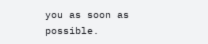you as soon as possible.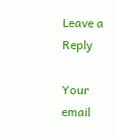Leave a Reply

Your email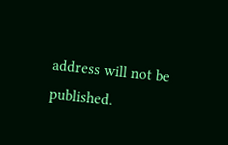address will not be published.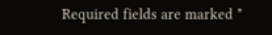Required fields are marked *